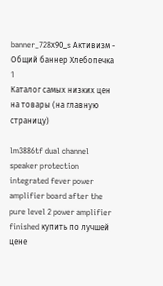banner_728х90_s Активизм - Общий баннер Хлебопечка 1
Каталог самых низких цен на товары (на главную страницу)

lm3886tf dual channel speaker protection integrated fever power amplifier board after the pure level 2 power amplifier finished купить по лучшей цене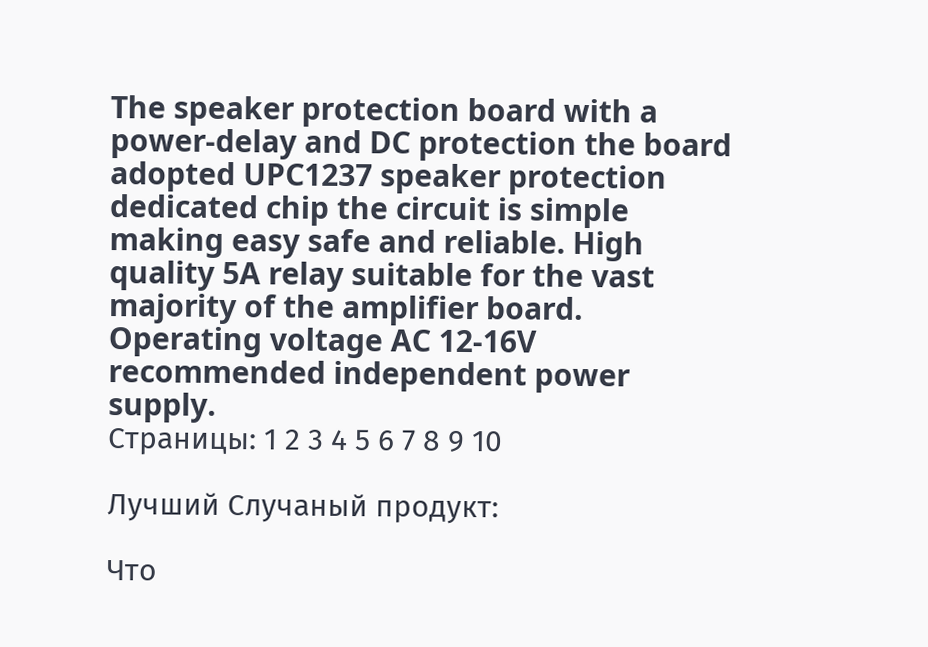The speaker protection board with a power-delay and DC protection the board adopted UPC1237 speaker protection dedicated chip the circuit is simple making easy safe and reliable. High quality 5A relay suitable for the vast majority of the amplifier board. Operating voltage AC 12-16V recommended independent power supply.
Страницы: 1 2 3 4 5 6 7 8 9 10

Лучший Случаный продукт:

Что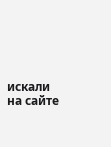искали на сайте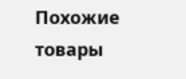Похожие товары